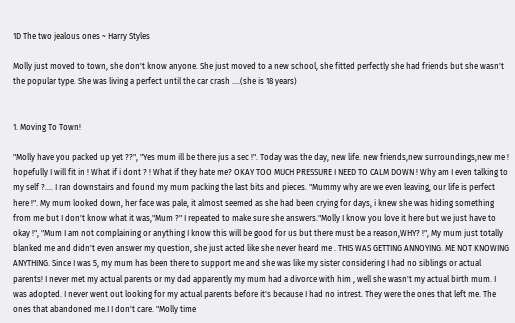1D The two jealous ones ~ Harry Styles

Molly just moved to town, she don't know anyone. She just moved to a new school, she fitted perfectly she had friends but she wasn't the popular type. She was living a perfect until the car crash ....(she is 18 years)


1. Moving To Town!

"Molly have you packed up yet ??", "Yes mum ill be there jus a sec !". Today was the day, new life. new friends,new surroundings,new me ! hopefully I will fit in ! What if i dont ? ! What if they hate me? OKAY TOO MUCH PRESSURE I NEED TO CALM DOWN ! Why am I even talking to my self ?.... I ran downstairs and found my mum packing the last bits and pieces. "Mummy why are we even leaving, our life is perfect here !". My mum looked down, her face was pale, it almost seemed as she had been crying for days, i knew she was hiding something from me but I don't know what it was,"Mum ?" I repeated to make sure she answers."Molly I know you love it here but we just have to okay !", "Mum I am not complaining or anything I know this will be good for us but there must be a reason,WHY? !", My mum just totally blanked me and didn't even answer my question, she just acted like she never heard me . THIS WAS GETTING ANNOYING. ME NOT KNOWING ANYTHING. Since I was 5, my mum has been there to support me and she was like my sister considering I had no siblings or actual parents! I never met my actual parents or my dad apparently my mum had a divorce with him , well she wasn't my actual birth mum. I was adopted. I never went out looking for my actual parents before it's because I had no intrest. They were the ones that left me. The ones that abandoned me.I I don't care. "Molly time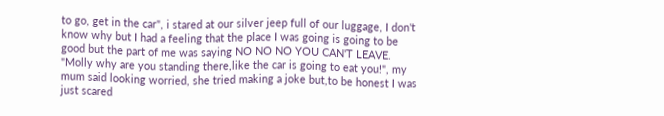to go, get in the car", i stared at our silver jeep full of our luggage, I don't know why but I had a feeling that the place I was going is going to be good but the part of me was saying NO NO NO YOU CAN'T LEAVE. "Molly why are you standing there,like the car is going to eat you!", my mum said looking worried, she tried making a joke but,to be honest I was just scared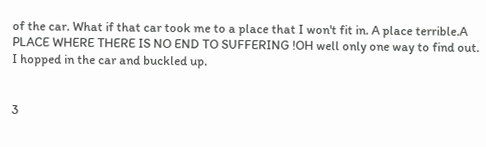of the car. What if that car took me to a place that I won't fit in. A place terrible.A PLACE WHERE THERE IS NO END TO SUFFERING !OH well only one way to find out.  I hopped in the car and buckled up.


3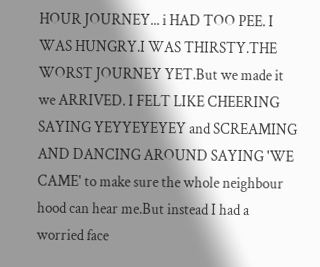HOUR JOURNEY... i HAD TOO PEE. I WAS HUNGRY.I WAS THIRSTY.THE WORST JOURNEY YET.But we made it we ARRIVED. I FELT LIKE CHEERING SAYING YEYYEYEYEY and SCREAMING AND DANCING AROUND SAYING 'WE CAME' to make sure the whole neighbour hood can hear me.But instead I had a worried face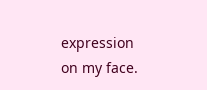expression on my face.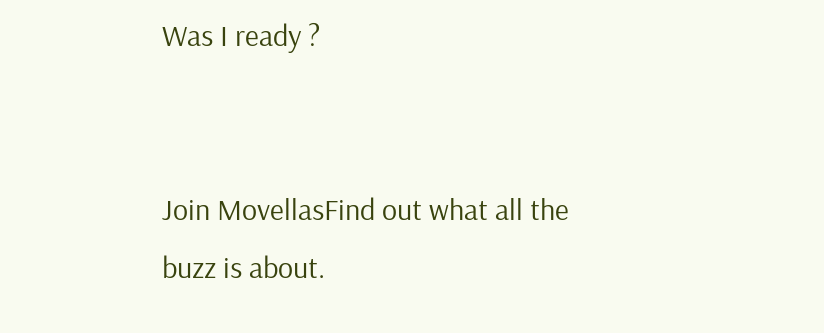Was I ready ?


Join MovellasFind out what all the buzz is about.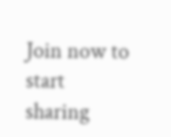Join now to start sharing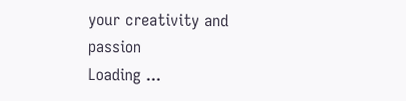your creativity and passion
Loading ...